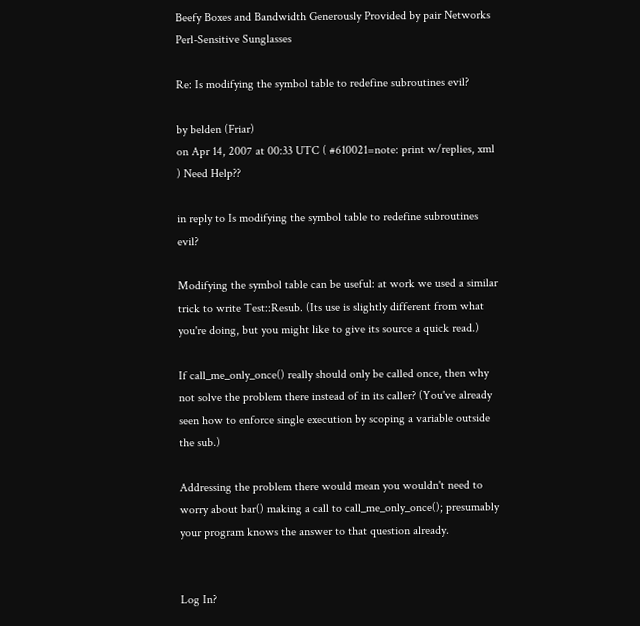Beefy Boxes and Bandwidth Generously Provided by pair Networks
Perl-Sensitive Sunglasses

Re: Is modifying the symbol table to redefine subroutines evil?

by belden (Friar)
on Apr 14, 2007 at 00:33 UTC ( #610021=note: print w/replies, xml ) Need Help??

in reply to Is modifying the symbol table to redefine subroutines evil?

Modifying the symbol table can be useful: at work we used a similar trick to write Test::Resub. (Its use is slightly different from what you're doing, but you might like to give its source a quick read.)

If call_me_only_once() really should only be called once, then why not solve the problem there instead of in its caller? (You've already seen how to enforce single execution by scoping a variable outside the sub.)

Addressing the problem there would mean you wouldn't need to worry about bar() making a call to call_me_only_once(); presumably your program knows the answer to that question already.


Log In?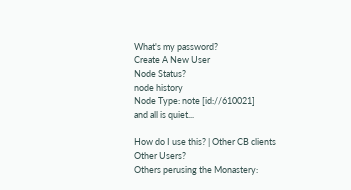What's my password?
Create A New User
Node Status?
node history
Node Type: note [id://610021]
and all is quiet...

How do I use this? | Other CB clients
Other Users?
Others perusing the Monastery: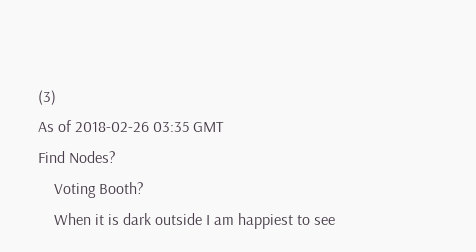(3)
As of 2018-02-26 03:35 GMT
Find Nodes?
    Voting Booth?
    When it is dark outside I am happiest to see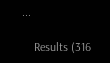...

    Results (316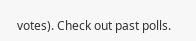votes). Check out past polls.